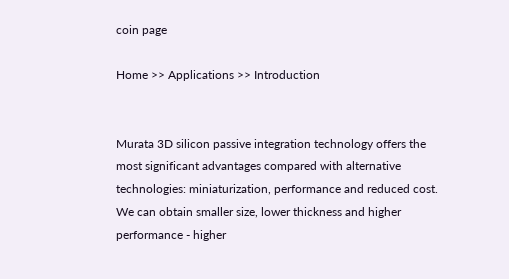coin page

Home >> Applications >> Introduction


Murata 3D silicon passive integration technology offers the most significant advantages compared with alternative technologies: miniaturization, performance and reduced cost. We can obtain smaller size, lower thickness and higher performance - higher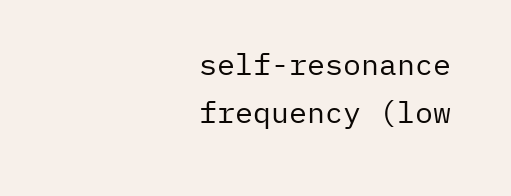self-resonance frequency (low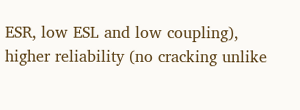ESR, low ESL and low coupling), higher reliability (no cracking unlike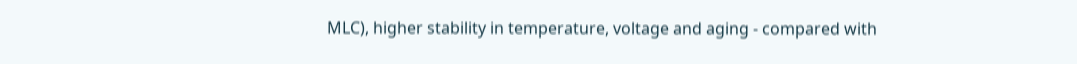MLC), higher stability in temperature, voltage and aging - compared with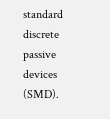standard discrete passive devices (SMD).